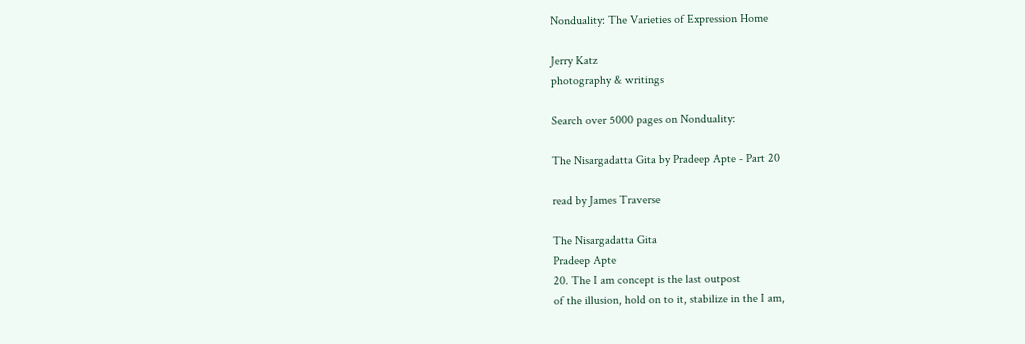Nonduality: The Varieties of Expression Home

Jerry Katz
photography & writings

Search over 5000 pages on Nonduality:

The Nisargadatta Gita by Pradeep Apte - Part 20

read by James Traverse

The Nisargadatta Gita
Pradeep Apte
20. The I am concept is the last outpost
of the illusion, hold on to it, stabilize in the I am,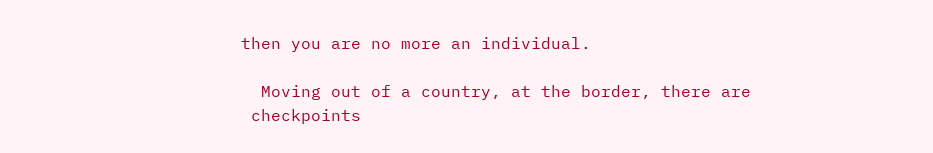then you are no more an individual.

  Moving out of a country, at the border, there are
 checkpoints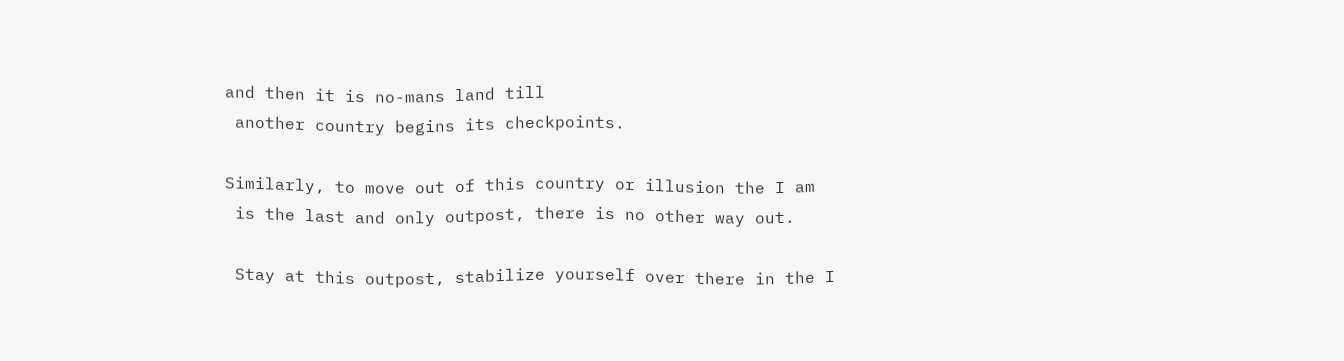and then it is no-mans land till
 another country begins its checkpoints.

Similarly, to move out of this country or illusion the I am
 is the last and only outpost, there is no other way out.

 Stay at this outpost, stabilize yourself over there in the I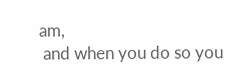am,
 and when you do so you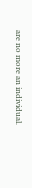are no more an individual.